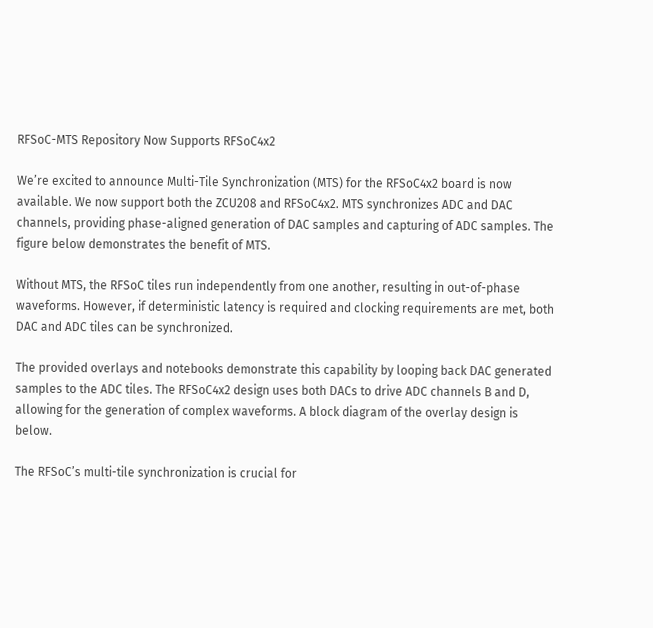RFSoC-MTS Repository Now Supports RFSoC4x2

We’re excited to announce Multi-Tile Synchronization (MTS) for the RFSoC4x2 board is now available. We now support both the ZCU208 and RFSoC4x2. MTS synchronizes ADC and DAC channels, providing phase-aligned generation of DAC samples and capturing of ADC samples. The figure below demonstrates the benefit of MTS.

Without MTS, the RFSoC tiles run independently from one another, resulting in out-of-phase waveforms. However, if deterministic latency is required and clocking requirements are met, both DAC and ADC tiles can be synchronized.

The provided overlays and notebooks demonstrate this capability by looping back DAC generated samples to the ADC tiles. The RFSoC4x2 design uses both DACs to drive ADC channels B and D, allowing for the generation of complex waveforms. A block diagram of the overlay design is below.

The RFSoC’s multi-tile synchronization is crucial for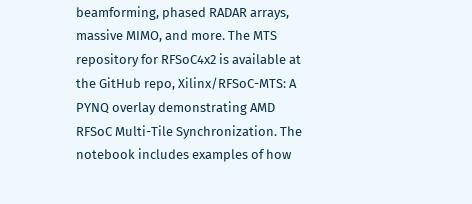beamforming, phased RADAR arrays, massive MIMO, and more. The MTS repository for RFSoC4x2 is available at the GitHub repo, Xilinx/RFSoC-MTS: A PYNQ overlay demonstrating AMD RFSoC Multi-Tile Synchronization. The notebook includes examples of how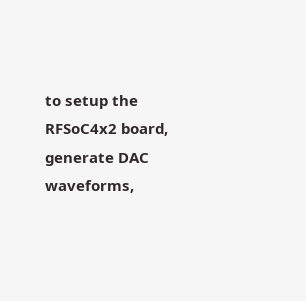to setup the RFSoC4x2 board, generate DAC waveforms,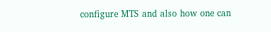configure MTS and also how one can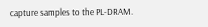capture samples to the PL-DRAM.